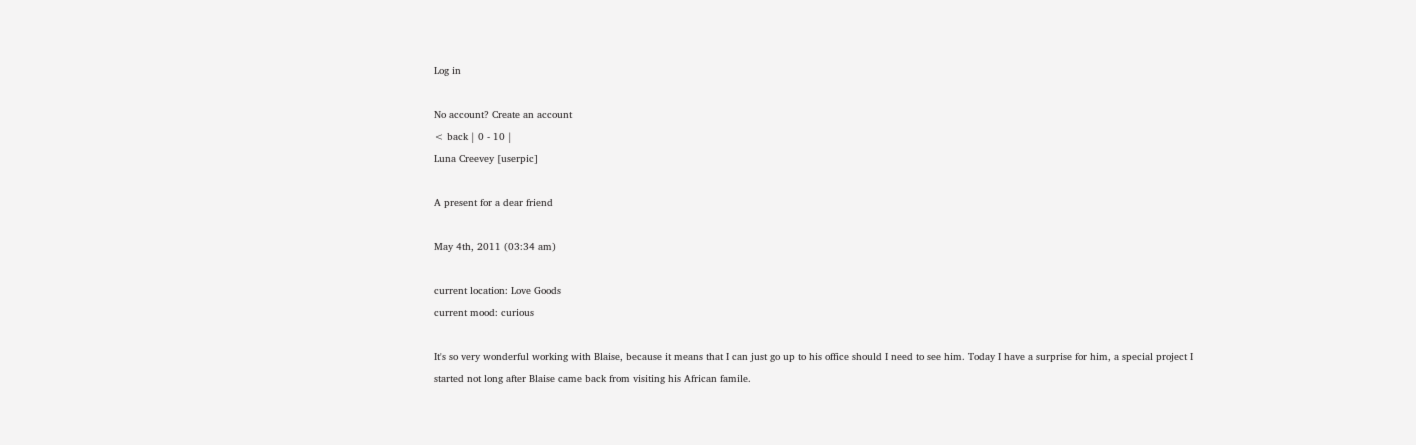Log in

No account? Create an account
< back | 0 - 10 |
Luna Creevey [userpic]

A present for a dear friend

May 4th, 2011 (03:34 am)

current location: Love Goods
current mood: curious

It's so very wonderful working with Blaise, because it means that I can just go up to his office should I need to see him. Today I have a surprise for him, a special project I started not long after Blaise came back from visiting his African famile.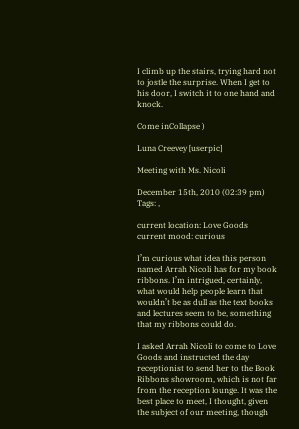I climb up the stairs, trying hard not to jostle the surprise. When I get to his door, I switch it to one hand and knock.

Come inCollapse )

Luna Creevey [userpic]

Meeting with Ms. Nicoli

December 15th, 2010 (02:39 pm)
Tags: ,

current location: Love Goods
current mood: curious

I’m curious what idea this person named Arrah Nicoli has for my book ribbons. I’m intrigued, certainly, what would help people learn that wouldn’t be as dull as the text books and lectures seem to be, something that my ribbons could do.

I asked Arrah Nicoli to come to Love Goods and instructed the day receptionist to send her to the Book Ribbons showroom, which is not far from the reception lounge. It was the best place to meet, I thought, given the subject of our meeting, though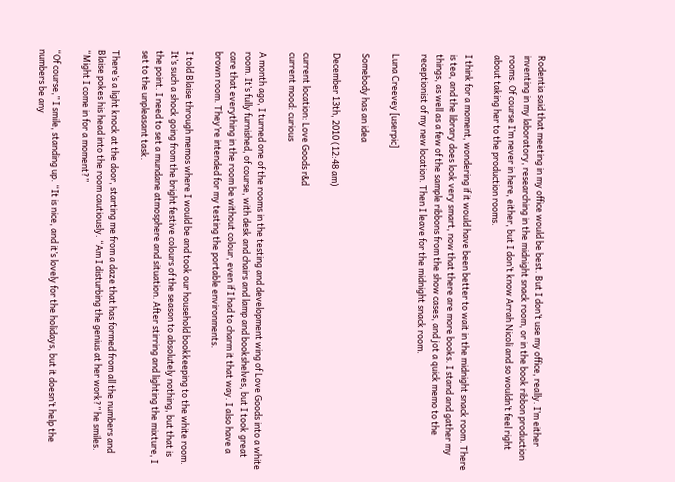Rodentia said that meeting in my office would be best. But I don’t use my office, really. I’m either inventing in my laboratory, researching in the midnight snack room, or in the book ribbon production rooms. Of course I’m never in here, either, but I don’t know Arrah Nicoli and so wouldn’t feel right about taking her to the production rooms.

I think for a moment, wondering if it would have been better to wait in the midnight snack room. There is tea, and the library does look very smart, now that there are more books. I stand and gather my things, as well as a few of the sample ribbons from the show cases, and jot a quick memo to the receptionist of my new location. Then I leave for the midnight snack room.

Luna Creevey [userpic]

Somebody has an idea

December 13th, 2010 (12:48 am)

current location: Love Goods r&d
current mood: curious

A month ago, I turned one of the rooms in the testing and development wing of Love Goods into a white room. It’s fully furnished, of course, with desk and chairs and lamp and bookshelves, but I took great care that everything in the room be without colour, even if I had to charm it that way. I also have a brown room. They’re intended for my testing the portable environments.

I told Blaise through memos where I would be and took our household bookkeeping to the white room. It’s such a shock going from the bright festive colours of the season to absolutely nothing, but that is the point. I need to set a mundane atmosphere and situation. After stirring and lighting the mixture, I set to the unpleasant task.

There’s a light knock at the door, starting me from a daze that has formed from all the numbers and Blaise pokes his head into the room cautiously. “Am I disturbing the genius at her work?” he smiles. “Might I come in for a moment?”

“Of course,” I smile, standing up. “It is nice, and it’s lovely for the holidays, but it doesn’t help the numbers be any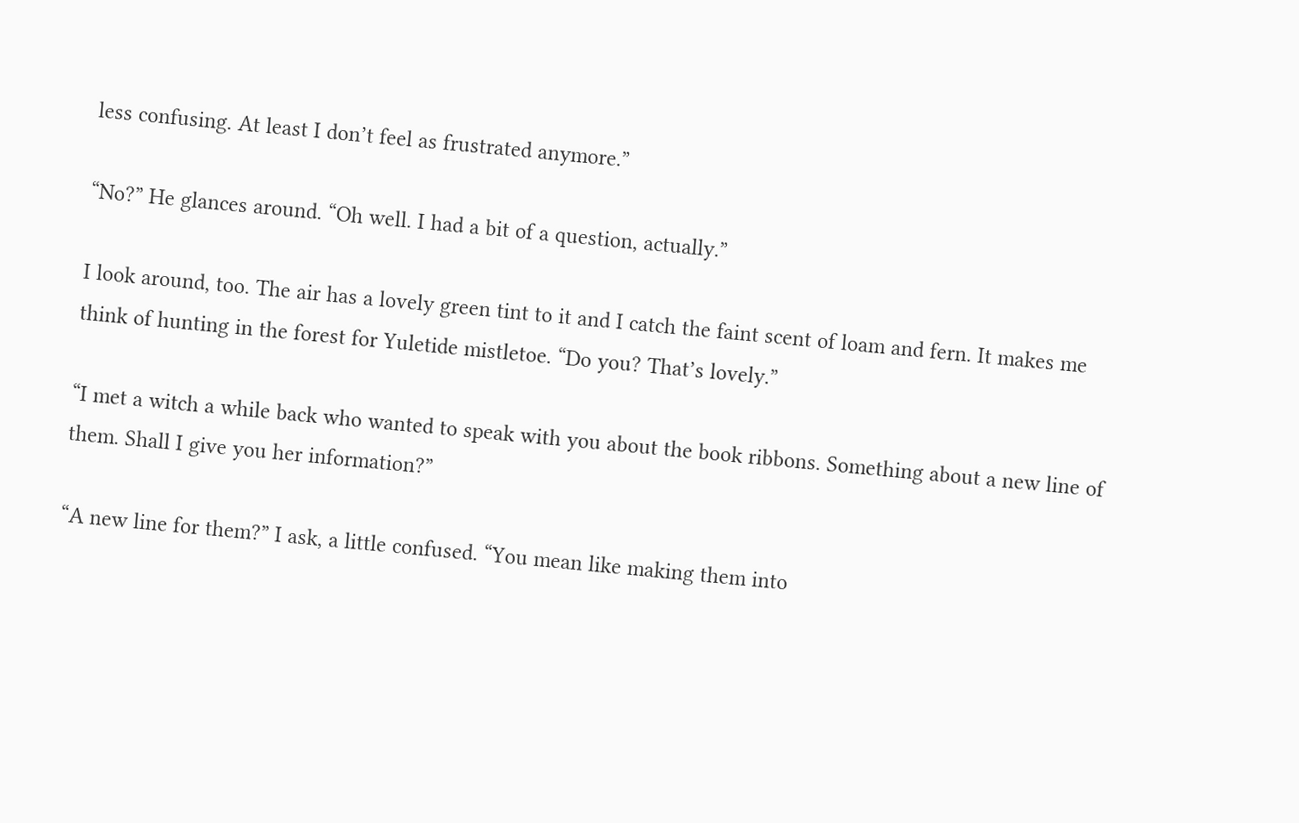less confusing. At least I don’t feel as frustrated anymore.”

“No?” He glances around. “Oh well. I had a bit of a question, actually.”

I look around, too. The air has a lovely green tint to it and I catch the faint scent of loam and fern. It makes me think of hunting in the forest for Yuletide mistletoe. “Do you? That’s lovely.”

“I met a witch a while back who wanted to speak with you about the book ribbons. Something about a new line of them. Shall I give you her information?”

“A new line for them?” I ask, a little confused. “You mean like making them into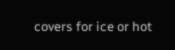covers for ice or hot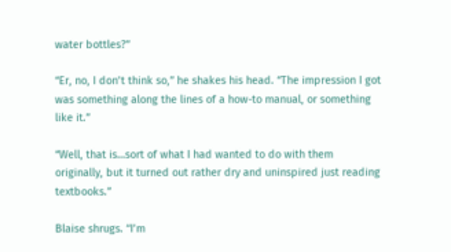water bottles?”

“Er, no, I don’t think so,” he shakes his head. “The impression I got was something along the lines of a how-to manual, or something like it.”

“Well, that is…sort of what I had wanted to do with them originally, but it turned out rather dry and uninspired just reading textbooks.”

Blaise shrugs. “I’m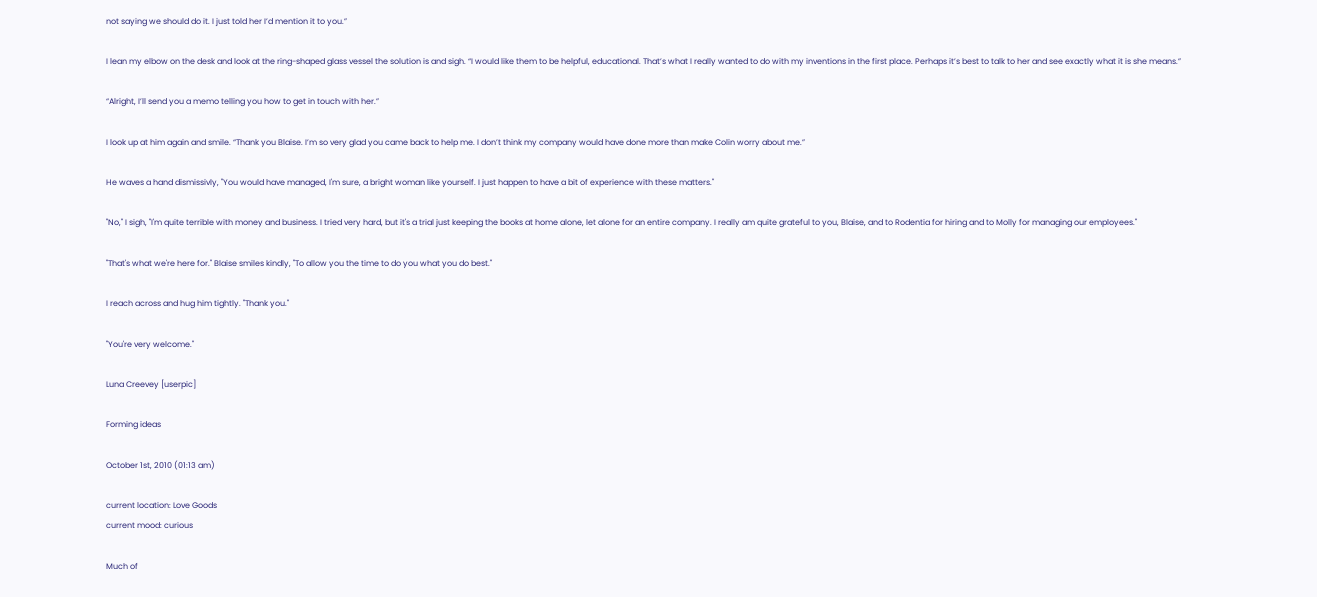not saying we should do it. I just told her I’d mention it to you.”

I lean my elbow on the desk and look at the ring-shaped glass vessel the solution is and sigh. “I would like them to be helpful, educational. That’s what I really wanted to do with my inventions in the first place. Perhaps it’s best to talk to her and see exactly what it is she means.”

“Alright, I’ll send you a memo telling you how to get in touch with her.”

I look up at him again and smile. “Thank you Blaise. I’m so very glad you came back to help me. I don’t think my company would have done more than make Colin worry about me.”

He waves a hand dismissivly, "You would have managed, I'm sure, a bright woman like yourself. I just happen to have a bit of experience with these matters."

"No," I sigh, "I'm quite terrible with money and business. I tried very hard, but it's a trial just keeping the books at home alone, let alone for an entire company. I really am quite grateful to you, Blaise, and to Rodentia for hiring and to Molly for managing our employees."

"That's what we're here for." Blaise smiles kindly, "To allow you the time to do you what you do best."

I reach across and hug him tightly. "Thank you."

"You're very welcome."

Luna Creevey [userpic]

Forming ideas

October 1st, 2010 (01:13 am)

current location: Love Goods
current mood: curious

Much of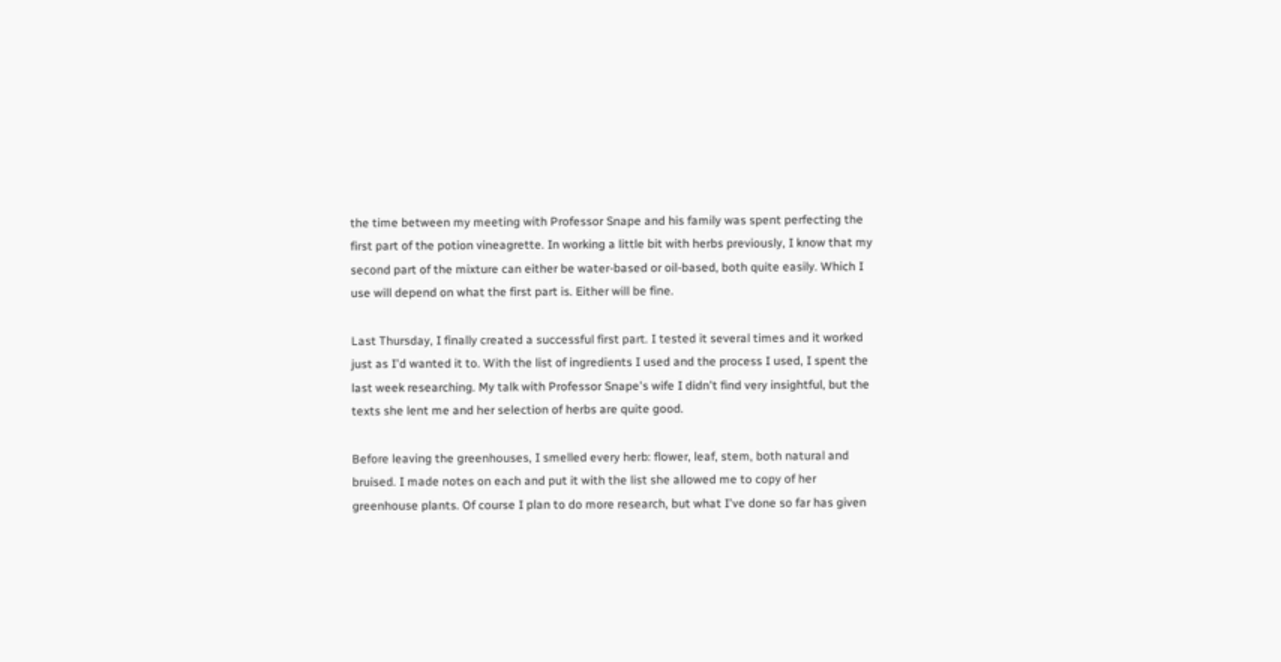the time between my meeting with Professor Snape and his family was spent perfecting the first part of the potion vineagrette. In working a little bit with herbs previously, I know that my second part of the mixture can either be water-based or oil-based, both quite easily. Which I use will depend on what the first part is. Either will be fine.

Last Thursday, I finally created a successful first part. I tested it several times and it worked just as I'd wanted it to. With the list of ingredients I used and the process I used, I spent the last week researching. My talk with Professor Snape's wife I didn't find very insightful, but the texts she lent me and her selection of herbs are quite good.

Before leaving the greenhouses, I smelled every herb: flower, leaf, stem, both natural and bruised. I made notes on each and put it with the list she allowed me to copy of her greenhouse plants. Of course I plan to do more research, but what I've done so far has given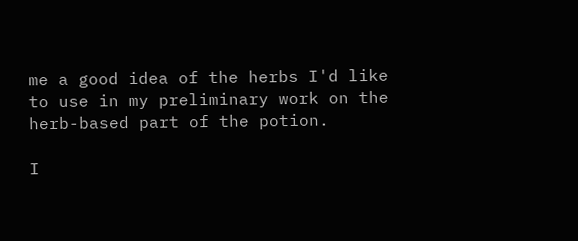me a good idea of the herbs I'd like to use in my preliminary work on the herb-based part of the potion.

I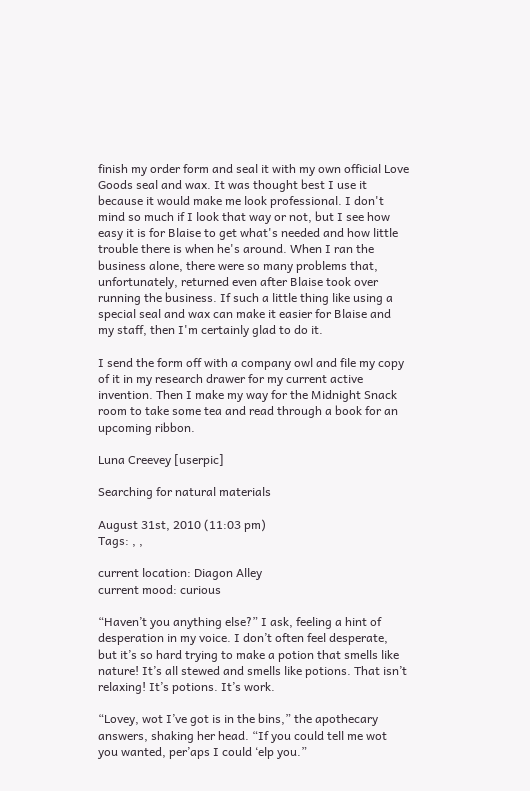finish my order form and seal it with my own official Love Goods seal and wax. It was thought best I use it because it would make me look professional. I don't mind so much if I look that way or not, but I see how easy it is for Blaise to get what's needed and how little trouble there is when he's around. When I ran the business alone, there were so many problems that, unfortunately, returned even after Blaise took over running the business. If such a little thing like using a special seal and wax can make it easier for Blaise and my staff, then I'm certainly glad to do it.

I send the form off with a company owl and file my copy of it in my research drawer for my current active invention. Then I make my way for the Midnight Snack room to take some tea and read through a book for an upcoming ribbon.

Luna Creevey [userpic]

Searching for natural materials

August 31st, 2010 (11:03 pm)
Tags: , ,

current location: Diagon Alley
current mood: curious

“Haven’t you anything else?” I ask, feeling a hint of desperation in my voice. I don’t often feel desperate, but it’s so hard trying to make a potion that smells like nature! It’s all stewed and smells like potions. That isn’t relaxing! It’s potions. It’s work.

“Lovey, wot I’ve got is in the bins,” the apothecary answers, shaking her head. “If you could tell me wot you wanted, per’aps I could ‘elp you.”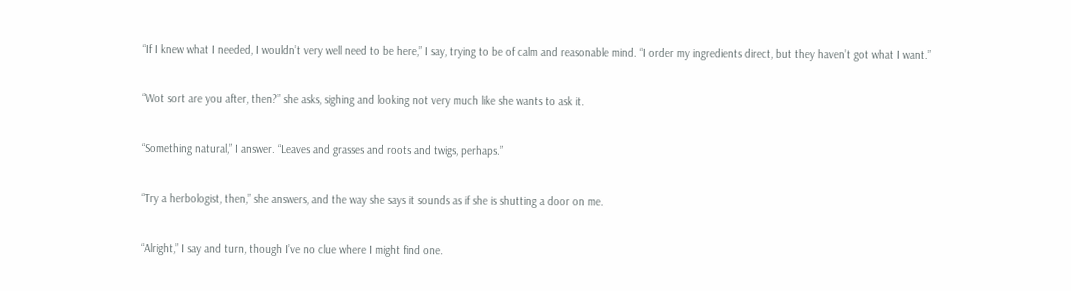“If I knew what I needed, I wouldn’t very well need to be here,” I say, trying to be of calm and reasonable mind. “I order my ingredients direct, but they haven’t got what I want.”

“Wot sort are you after, then?” she asks, sighing and looking not very much like she wants to ask it.

“Something natural,” I answer. “Leaves and grasses and roots and twigs, perhaps.”

“Try a herbologist, then,” she answers, and the way she says it sounds as if she is shutting a door on me.

“Alright,” I say and turn, though I’ve no clue where I might find one.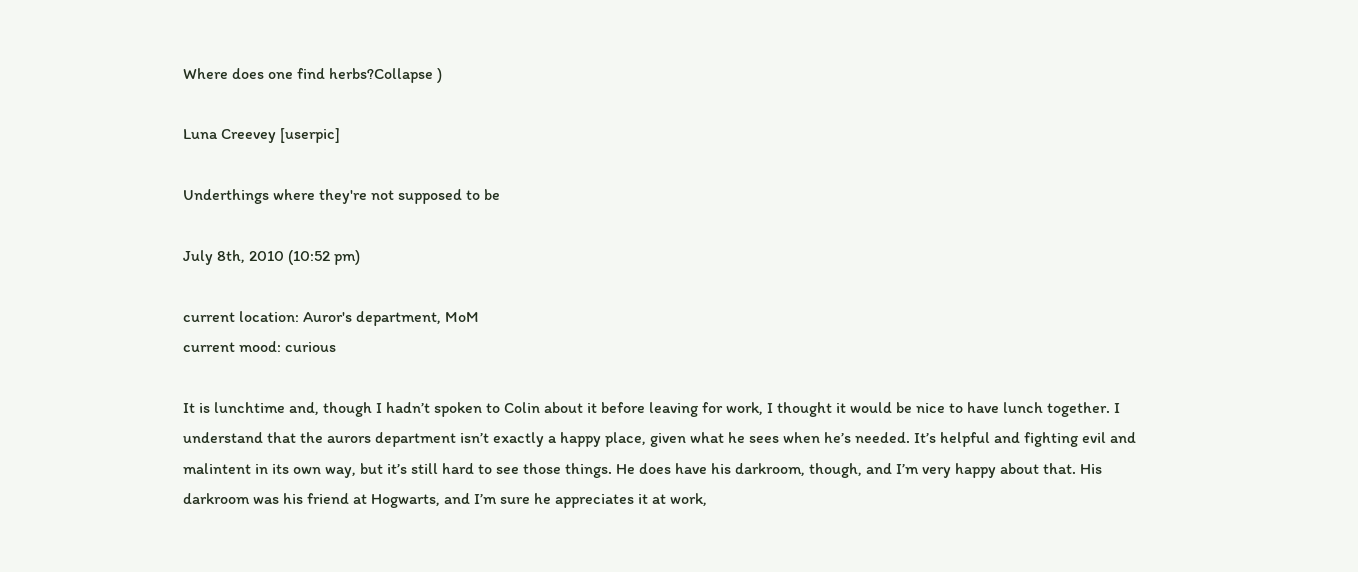Where does one find herbs?Collapse )

Luna Creevey [userpic]

Underthings where they're not supposed to be

July 8th, 2010 (10:52 pm)

current location: Auror's department, MoM
current mood: curious

It is lunchtime and, though I hadn’t spoken to Colin about it before leaving for work, I thought it would be nice to have lunch together. I understand that the aurors department isn’t exactly a happy place, given what he sees when he’s needed. It’s helpful and fighting evil and malintent in its own way, but it’s still hard to see those things. He does have his darkroom, though, and I’m very happy about that. His darkroom was his friend at Hogwarts, and I’m sure he appreciates it at work,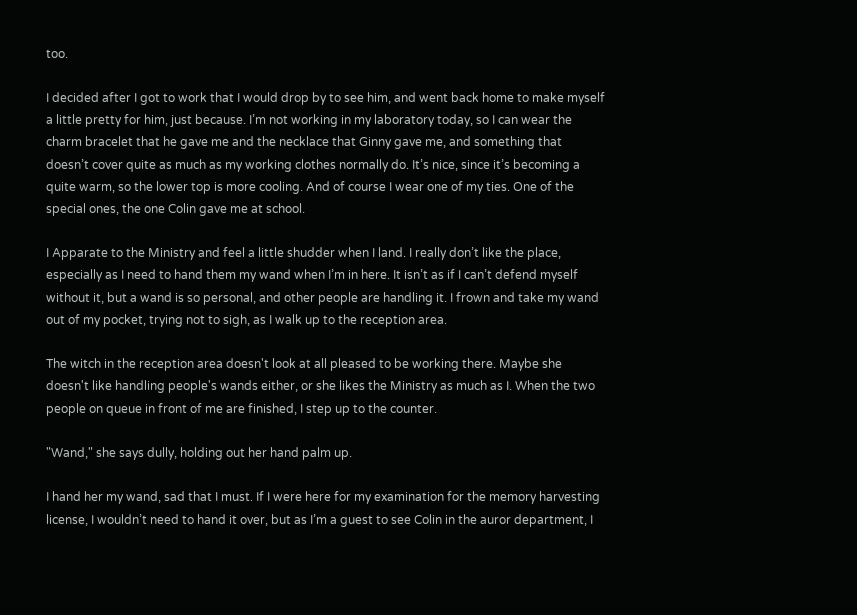too.

I decided after I got to work that I would drop by to see him, and went back home to make myself a little pretty for him, just because. I’m not working in my laboratory today, so I can wear the charm bracelet that he gave me and the necklace that Ginny gave me, and something that doesn’t cover quite as much as my working clothes normally do. It’s nice, since it’s becoming a quite warm, so the lower top is more cooling. And of course I wear one of my ties. One of the special ones, the one Colin gave me at school.

I Apparate to the Ministry and feel a little shudder when I land. I really don’t like the place, especially as I need to hand them my wand when I’m in here. It isn’t as if I can’t defend myself without it, but a wand is so personal, and other people are handling it. I frown and take my wand out of my pocket, trying not to sigh, as I walk up to the reception area.

The witch in the reception area doesn't look at all pleased to be working there. Maybe she doesn't like handling people's wands either, or she likes the Ministry as much as I. When the two people on queue in front of me are finished, I step up to the counter.

"Wand," she says dully, holding out her hand palm up.

I hand her my wand, sad that I must. If I were here for my examination for the memory harvesting license, I wouldn’t need to hand it over, but as I’m a guest to see Colin in the auror department, I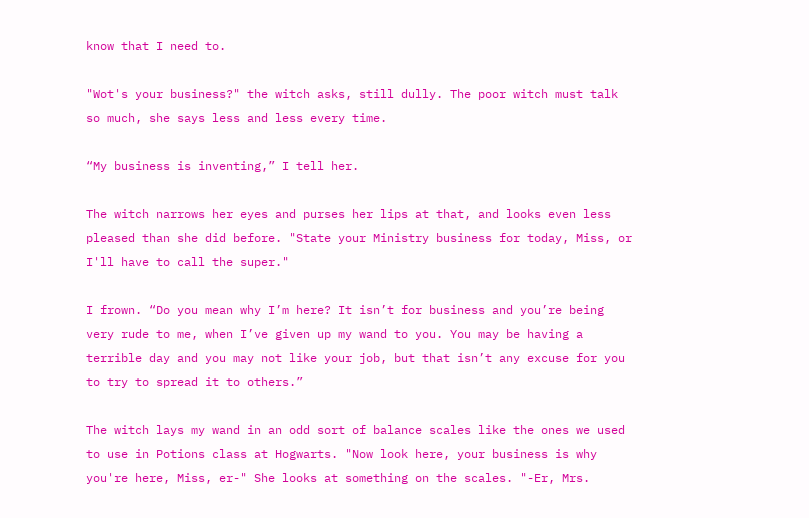know that I need to.

"Wot's your business?" the witch asks, still dully. The poor witch must talk so much, she says less and less every time.

“My business is inventing,” I tell her.

The witch narrows her eyes and purses her lips at that, and looks even less pleased than she did before. "State your Ministry business for today, Miss, or I'll have to call the super."

I frown. “Do you mean why I’m here? It isn’t for business and you’re being very rude to me, when I’ve given up my wand to you. You may be having a terrible day and you may not like your job, but that isn’t any excuse for you to try to spread it to others.”

The witch lays my wand in an odd sort of balance scales like the ones we used to use in Potions class at Hogwarts. "Now look here, your business is why you're here, Miss, er-" She looks at something on the scales. "-Er, Mrs.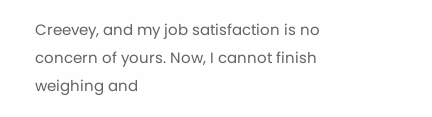Creevey, and my job satisfaction is no concern of yours. Now, I cannot finish weighing and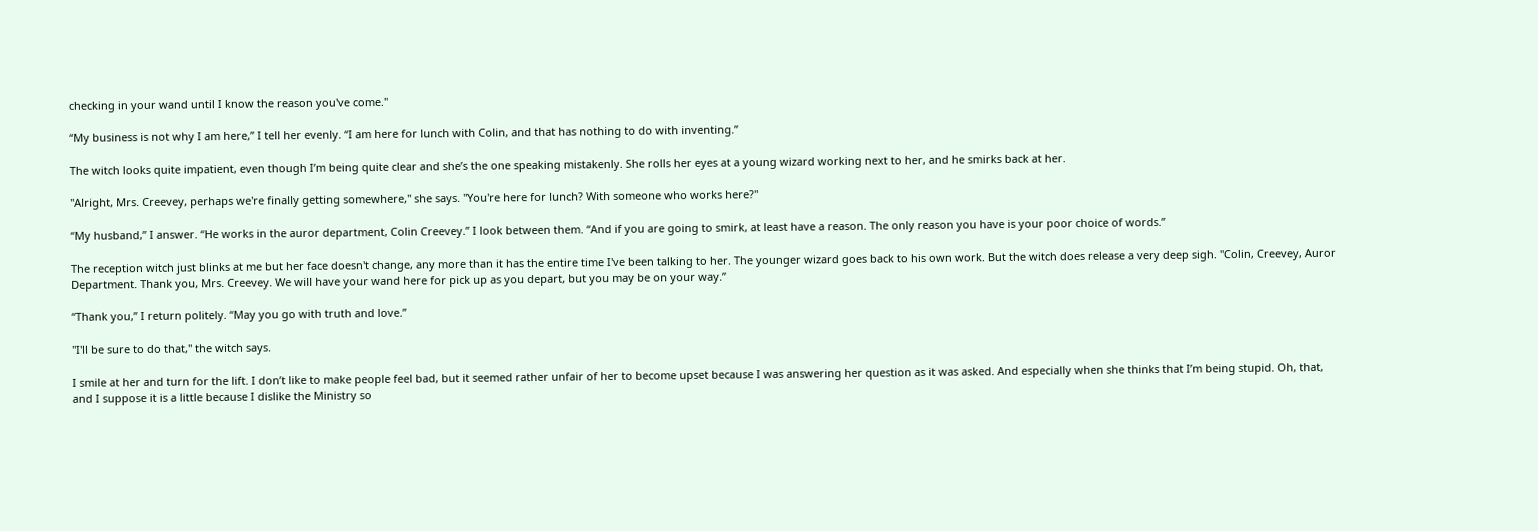checking in your wand until I know the reason you've come."

“My business is not why I am here,” I tell her evenly. “I am here for lunch with Colin, and that has nothing to do with inventing.”

The witch looks quite impatient, even though I’m being quite clear and she’s the one speaking mistakenly. She rolls her eyes at a young wizard working next to her, and he smirks back at her.

"Alright, Mrs. Creevey, perhaps we're finally getting somewhere," she says. "You're here for lunch? With someone who works here?"

“My husband,” I answer. “He works in the auror department, Colin Creevey.” I look between them. “And if you are going to smirk, at least have a reason. The only reason you have is your poor choice of words.”

The reception witch just blinks at me but her face doesn't change, any more than it has the entire time I've been talking to her. The younger wizard goes back to his own work. But the witch does release a very deep sigh. "Colin, Creevey, Auror Department. Thank you, Mrs. Creevey. We will have your wand here for pick up as you depart, but you may be on your way.”

“Thank you,” I return politely. “May you go with truth and love.”

"I'll be sure to do that," the witch says.

I smile at her and turn for the lift. I don’t like to make people feel bad, but it seemed rather unfair of her to become upset because I was answering her question as it was asked. And especially when she thinks that I’m being stupid. Oh, that, and I suppose it is a little because I dislike the Ministry so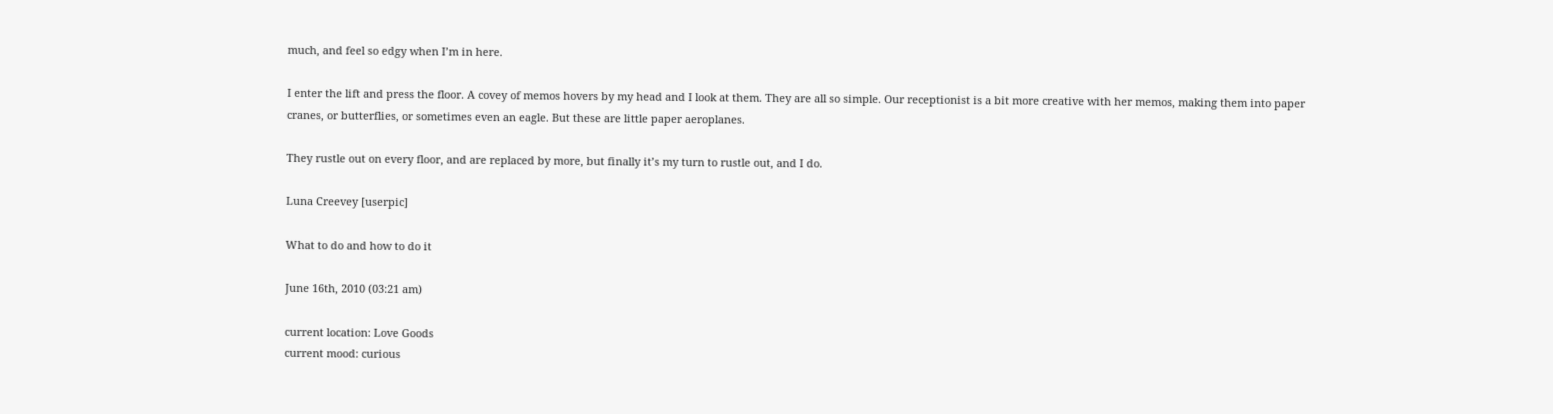much, and feel so edgy when I’m in here.

I enter the lift and press the floor. A covey of memos hovers by my head and I look at them. They are all so simple. Our receptionist is a bit more creative with her memos, making them into paper cranes, or butterflies, or sometimes even an eagle. But these are little paper aeroplanes.

They rustle out on every floor, and are replaced by more, but finally it’s my turn to rustle out, and I do.

Luna Creevey [userpic]

What to do and how to do it

June 16th, 2010 (03:21 am)

current location: Love Goods
current mood: curious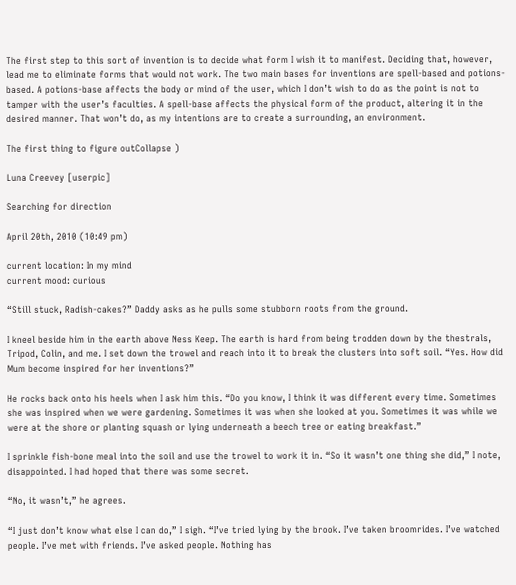The first step to this sort of invention is to decide what form I wish it to manifest. Deciding that, however, lead me to eliminate forms that would not work. The two main bases for inventions are spell-based and potions-based. A potions-base affects the body or mind of the user, which I don’t wish to do as the point is not to tamper with the user’s faculties. A spell-base affects the physical form of the product, altering it in the desired manner. That won’t do, as my intentions are to create a surrounding, an environment.

The first thing to figure outCollapse )

Luna Creevey [userpic]

Searching for direction

April 20th, 2010 (10:49 pm)

current location: In my mind
current mood: curious

“Still stuck, Radish-cakes?” Daddy asks as he pulls some stubborn roots from the ground.

I kneel beside him in the earth above Ness Keep. The earth is hard from being trodden down by the thestrals, Tripod, Colin, and me. I set down the trowel and reach into it to break the clusters into soft soil. “Yes. How did Mum become inspired for her inventions?”

He rocks back onto his heels when I ask him this. “Do you know, I think it was different every time. Sometimes she was inspired when we were gardening. Sometimes it was when she looked at you. Sometimes it was while we were at the shore or planting squash or lying underneath a beech tree or eating breakfast.”

I sprinkle fish-bone meal into the soil and use the trowel to work it in. “So it wasn’t one thing she did,” I note, disappointed. I had hoped that there was some secret.

“No, it wasn’t,” he agrees.

“I just don’t know what else I can do,” I sigh. “I’ve tried lying by the brook. I’ve taken broomrides. I’ve watched people. I’ve met with friends. I’ve asked people. Nothing has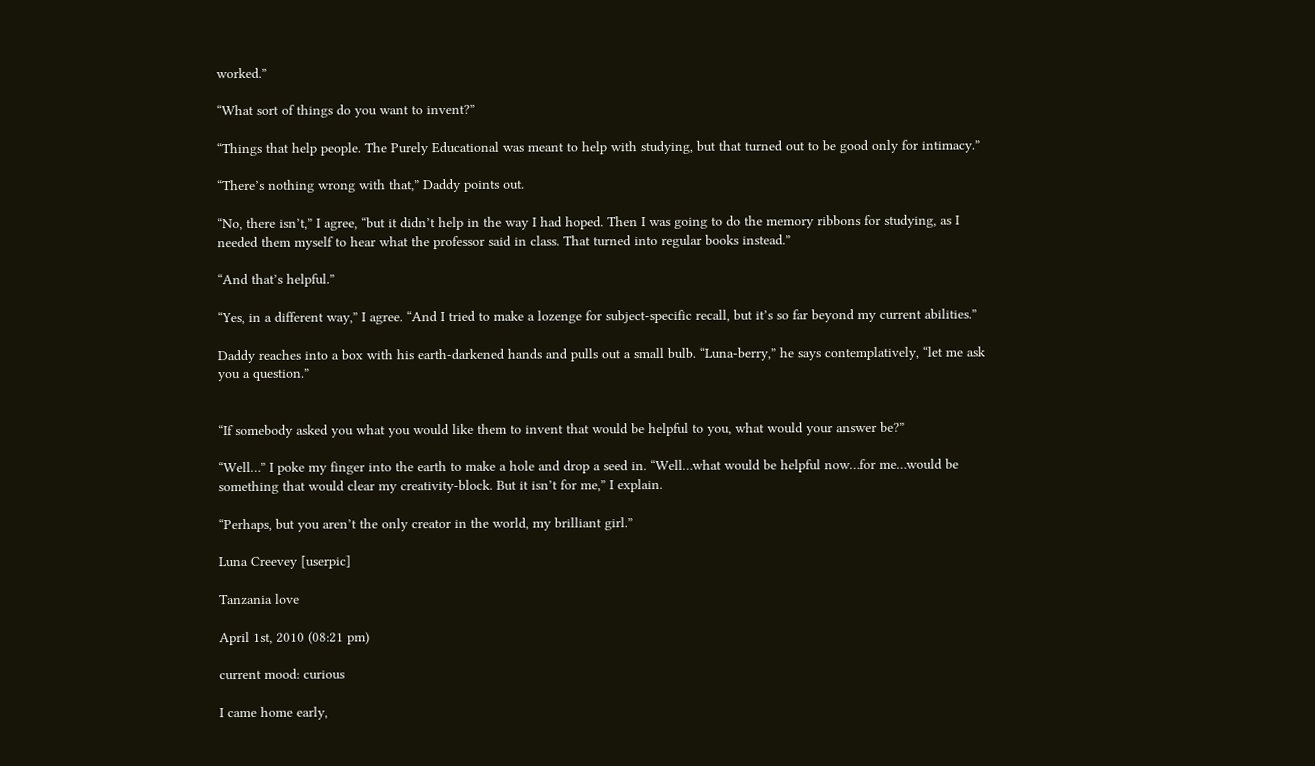worked.”

“What sort of things do you want to invent?”

“Things that help people. The Purely Educational was meant to help with studying, but that turned out to be good only for intimacy.”

“There’s nothing wrong with that,” Daddy points out.

“No, there isn’t,” I agree, “but it didn’t help in the way I had hoped. Then I was going to do the memory ribbons for studying, as I needed them myself to hear what the professor said in class. That turned into regular books instead.”

“And that’s helpful.”

“Yes, in a different way,” I agree. “And I tried to make a lozenge for subject-specific recall, but it’s so far beyond my current abilities.”

Daddy reaches into a box with his earth-darkened hands and pulls out a small bulb. “Luna-berry,” he says contemplatively, “let me ask you a question.”


“If somebody asked you what you would like them to invent that would be helpful to you, what would your answer be?”

“Well…” I poke my finger into the earth to make a hole and drop a seed in. “Well…what would be helpful now…for me…would be something that would clear my creativity-block. But it isn’t for me,” I explain.

“Perhaps, but you aren’t the only creator in the world, my brilliant girl.”

Luna Creevey [userpic]

Tanzania love

April 1st, 2010 (08:21 pm)

current mood: curious

I came home early,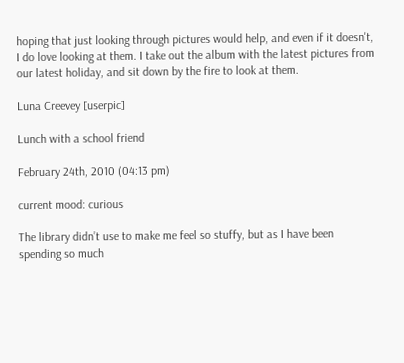hoping that just looking through pictures would help, and even if it doesn't, I do love looking at them. I take out the album with the latest pictures from our latest holiday, and sit down by the fire to look at them.

Luna Creevey [userpic]

Lunch with a school friend

February 24th, 2010 (04:13 pm)

current mood: curious

The library didn’t use to make me feel so stuffy, but as I have been spending so much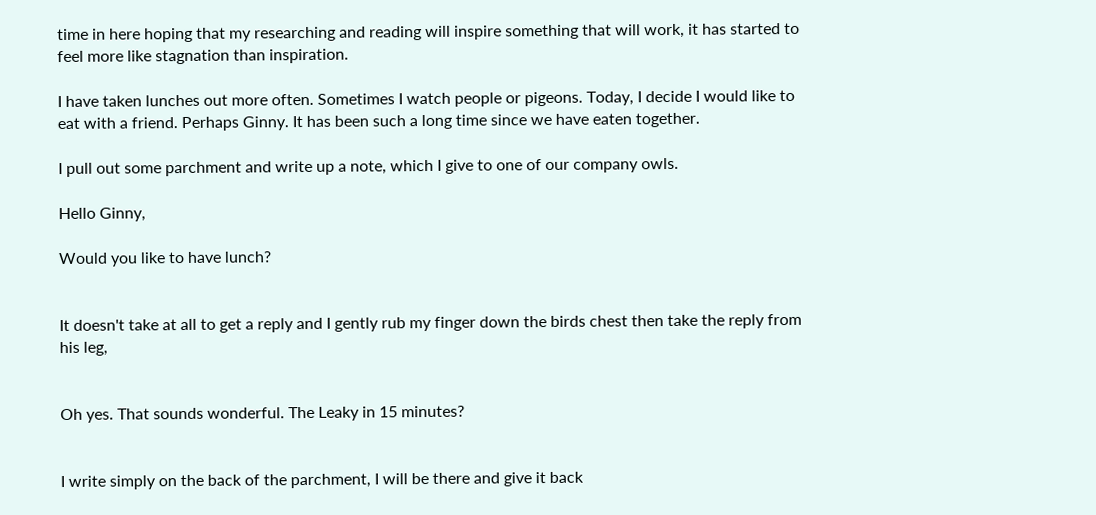time in here hoping that my researching and reading will inspire something that will work, it has started to feel more like stagnation than inspiration.

I have taken lunches out more often. Sometimes I watch people or pigeons. Today, I decide I would like to eat with a friend. Perhaps Ginny. It has been such a long time since we have eaten together.

I pull out some parchment and write up a note, which I give to one of our company owls.

Hello Ginny,

Would you like to have lunch?


It doesn't take at all to get a reply and I gently rub my finger down the birds chest then take the reply from his leg,


Oh yes. That sounds wonderful. The Leaky in 15 minutes?


I write simply on the back of the parchment, I will be there and give it back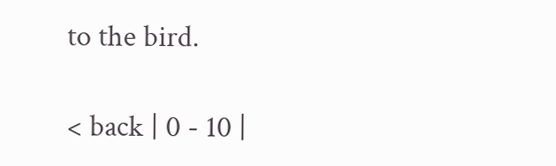to the bird.

< back | 0 - 10 |